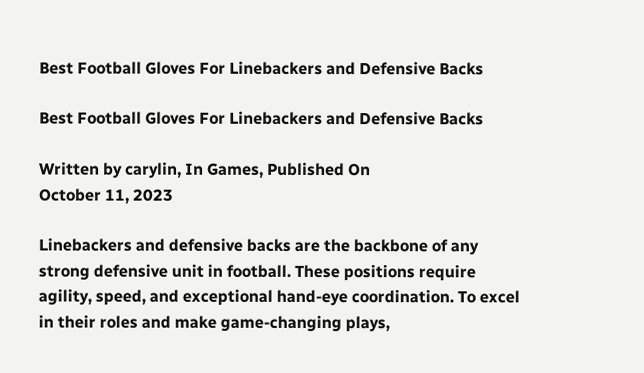Best Football Gloves For Linebackers and Defensive Backs

Best Football Gloves For Linebackers and Defensive Backs

Written by carylin, In Games, Published On
October 11, 2023

Linebackers and defensive backs are the backbone of any strong defensive unit in football. These positions require agility, speed, and exceptional hand-eye coordination. To excel in their roles and make game-changing plays,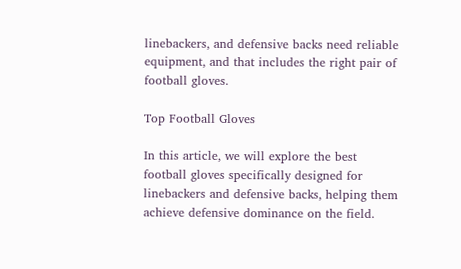linebackers, and defensive backs need reliable equipment, and that includes the right pair of football gloves.

Top Football Gloves

In this article, we will explore the best football gloves specifically designed for linebackers and defensive backs, helping them achieve defensive dominance on the field.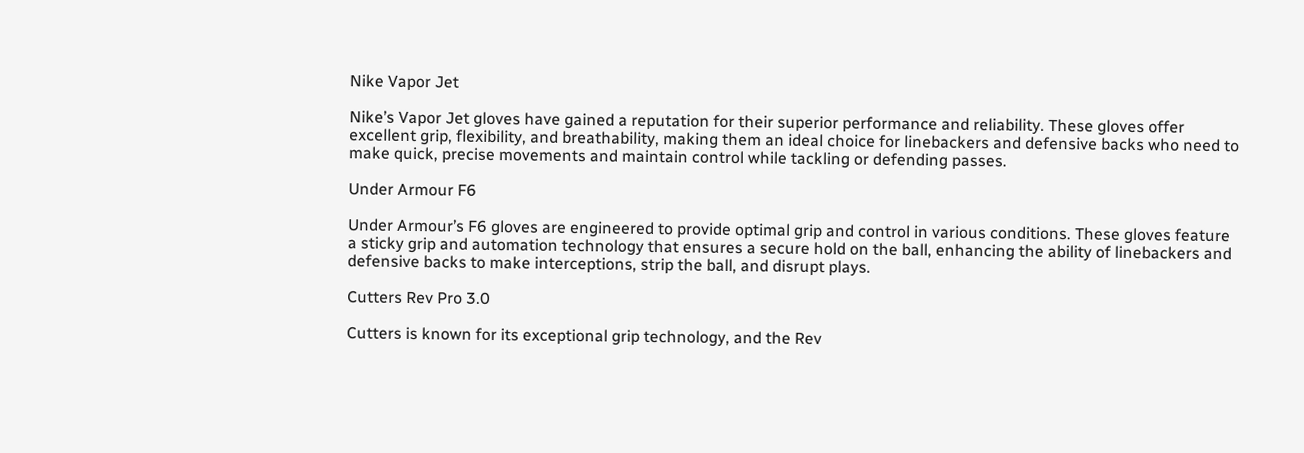Nike Vapor Jet

Nike’s Vapor Jet gloves have gained a reputation for their superior performance and reliability. These gloves offer excellent grip, flexibility, and breathability, making them an ideal choice for linebackers and defensive backs who need to make quick, precise movements and maintain control while tackling or defending passes.

Under Armour F6

Under Armour’s F6 gloves are engineered to provide optimal grip and control in various conditions. These gloves feature a sticky grip and automation technology that ensures a secure hold on the ball, enhancing the ability of linebackers and defensive backs to make interceptions, strip the ball, and disrupt plays.

Cutters Rev Pro 3.0

Cutters is known for its exceptional grip technology, and the Rev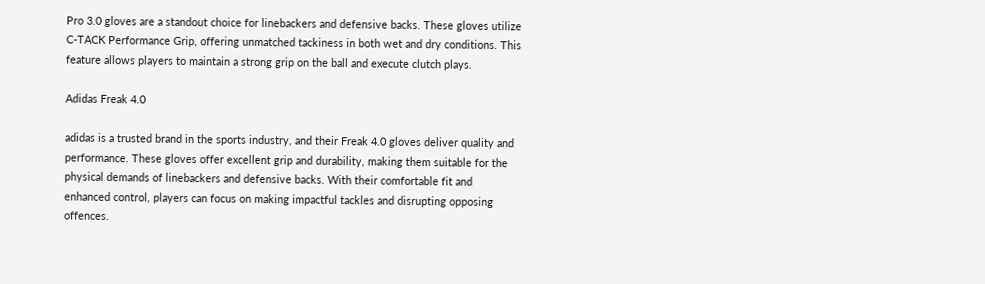Pro 3.0 gloves are a standout choice for linebackers and defensive backs. These gloves utilize C-TACK Performance Grip, offering unmatched tackiness in both wet and dry conditions. This feature allows players to maintain a strong grip on the ball and execute clutch plays.

Adidas Freak 4.0

adidas is a trusted brand in the sports industry, and their Freak 4.0 gloves deliver quality and performance. These gloves offer excellent grip and durability, making them suitable for the physical demands of linebackers and defensive backs. With their comfortable fit and enhanced control, players can focus on making impactful tackles and disrupting opposing offences.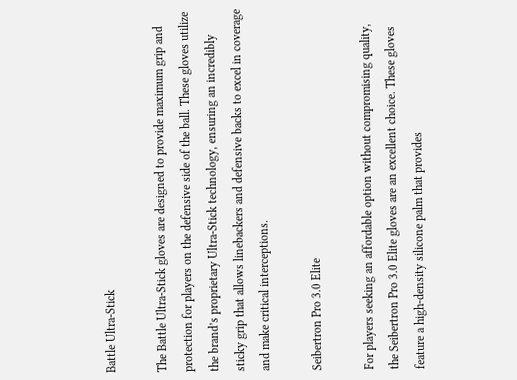Battle Ultra-Stick

The Battle Ultra-Stick gloves are designed to provide maximum grip and protection for players on the defensive side of the ball. These gloves utilize the brand’s proprietary Ultra-Stick technology, ensuring an incredibly sticky grip that allows linebackers and defensive backs to excel in coverage and make critical interceptions.

Seibertron Pro 3.0 Elite

For players seeking an affordable option without compromising quality, the Seibertron Pro 3.0 Elite gloves are an excellent choice. These gloves feature a high-density silicone palm that provides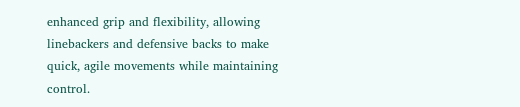enhanced grip and flexibility, allowing linebackers and defensive backs to make quick, agile movements while maintaining control.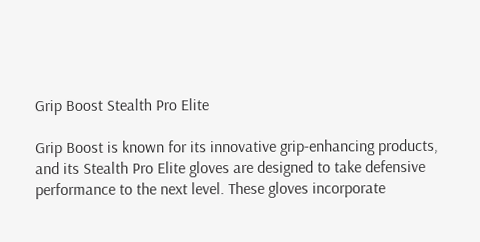Grip Boost Stealth Pro Elite

Grip Boost is known for its innovative grip-enhancing products, and its Stealth Pro Elite gloves are designed to take defensive performance to the next level. These gloves incorporate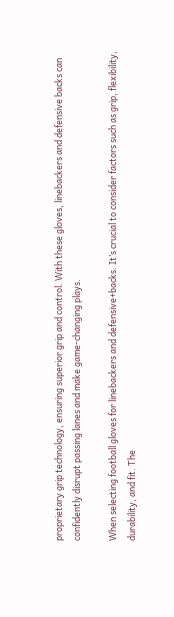proprietary grip technology, ensuring superior grip and control. With these gloves, linebackers and defensive backs can confidently disrupt passing lanes and make game-changing plays.

When selecting football gloves for linebackers and defensive+backs. It’s crucial to consider factors such as grip, flexibility, durability, and fit. The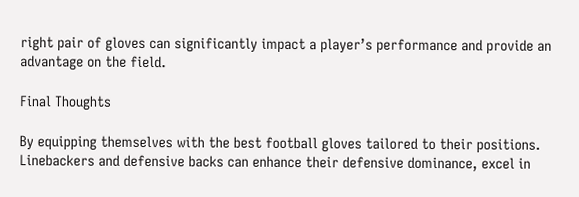right pair of gloves can significantly impact a player’s performance and provide an advantage on the field.

Final Thoughts

By equipping themselves with the best football gloves tailored to their positions. Linebackers and defensive backs can enhance their defensive dominance, excel in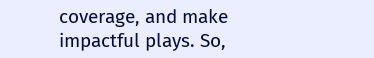coverage, and make impactful plays. So,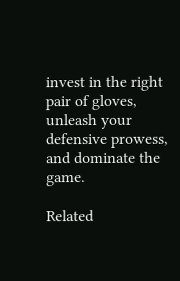invest in the right pair of gloves, unleash your defensive prowess, and dominate the game.

Related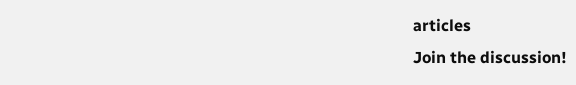articles
Join the discussion!